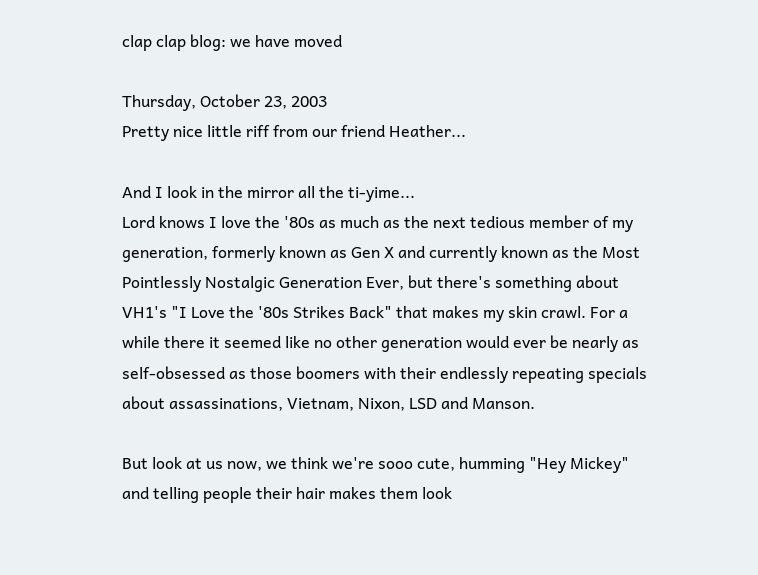clap clap blog: we have moved

Thursday, October 23, 2003
Pretty nice little riff from our friend Heather...

And I look in the mirror all the ti-yime...
Lord knows I love the '80s as much as the next tedious member of my generation, formerly known as Gen X and currently known as the Most Pointlessly Nostalgic Generation Ever, but there's something about VH1's "I Love the '80s Strikes Back" that makes my skin crawl. For a while there it seemed like no other generation would ever be nearly as self-obsessed as those boomers with their endlessly repeating specials about assassinations, Vietnam, Nixon, LSD and Manson.

But look at us now, we think we're sooo cute, humming "Hey Mickey" and telling people their hair makes them look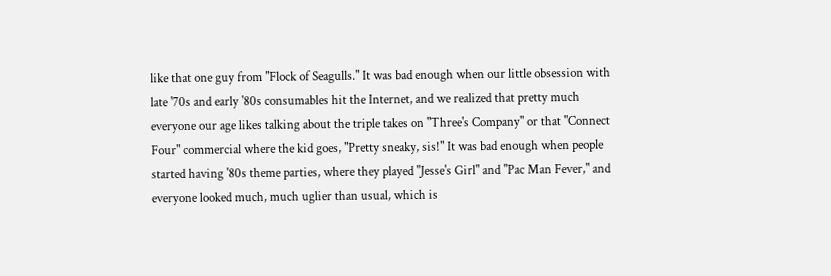like that one guy from "Flock of Seagulls." It was bad enough when our little obsession with late '70s and early '80s consumables hit the Internet, and we realized that pretty much everyone our age likes talking about the triple takes on "Three's Company" or that "Connect Four" commercial where the kid goes, "Pretty sneaky, sis!" It was bad enough when people started having '80s theme parties, where they played "Jesse's Girl" and "Pac Man Fever," and everyone looked much, much uglier than usual, which is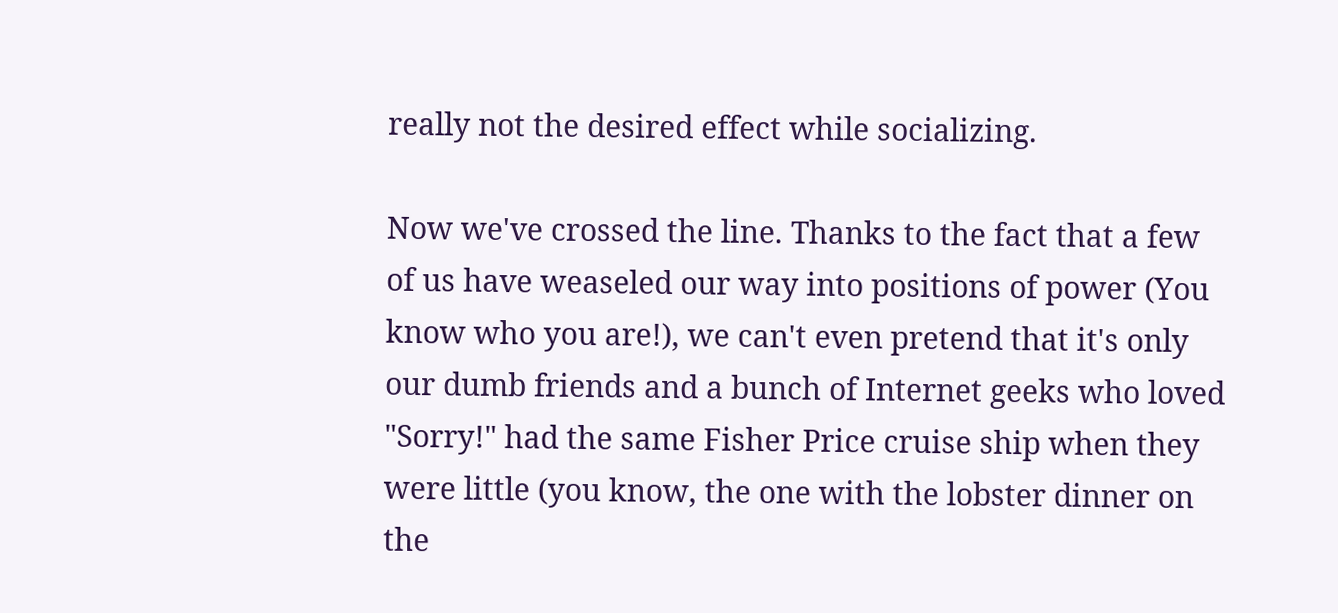really not the desired effect while socializing.

Now we've crossed the line. Thanks to the fact that a few of us have weaseled our way into positions of power (You know who you are!), we can't even pretend that it's only our dumb friends and a bunch of Internet geeks who loved "Sorry!" had the same Fisher Price cruise ship when they were little (you know, the one with the lobster dinner on the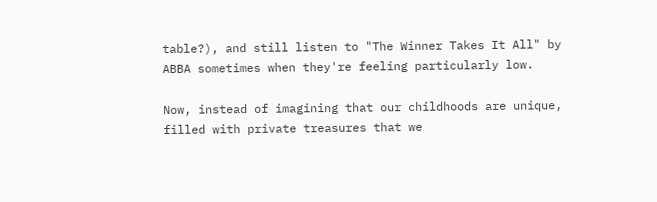table?), and still listen to "The Winner Takes It All" by ABBA sometimes when they're feeling particularly low.

Now, instead of imagining that our childhoods are unique, filled with private treasures that we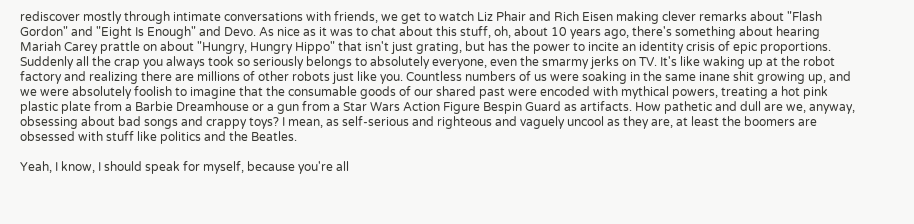rediscover mostly through intimate conversations with friends, we get to watch Liz Phair and Rich Eisen making clever remarks about "Flash Gordon" and "Eight Is Enough" and Devo. As nice as it was to chat about this stuff, oh, about 10 years ago, there's something about hearing Mariah Carey prattle on about "Hungry, Hungry Hippo" that isn't just grating, but has the power to incite an identity crisis of epic proportions. Suddenly all the crap you always took so seriously belongs to absolutely everyone, even the smarmy jerks on TV. It's like waking up at the robot factory and realizing there are millions of other robots just like you. Countless numbers of us were soaking in the same inane shit growing up, and we were absolutely foolish to imagine that the consumable goods of our shared past were encoded with mythical powers, treating a hot pink plastic plate from a Barbie Dreamhouse or a gun from a Star Wars Action Figure Bespin Guard as artifacts. How pathetic and dull are we, anyway, obsessing about bad songs and crappy toys? I mean, as self-serious and righteous and vaguely uncool as they are, at least the boomers are obsessed with stuff like politics and the Beatles.

Yeah, I know, I should speak for myself, because you're all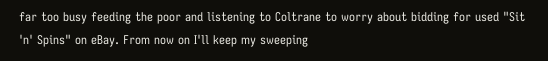far too busy feeding the poor and listening to Coltrane to worry about bidding for used "Sit 'n' Spins" on eBay. From now on I'll keep my sweeping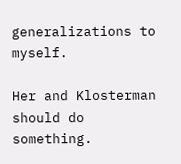generalizations to myself.

Her and Klosterman should do something.